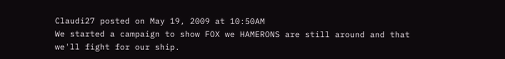Claudi27 posted on May 19, 2009 at 10:50AM
We started a campaign to show FOX we HAMERONS are still around and that we'll fight for our ship.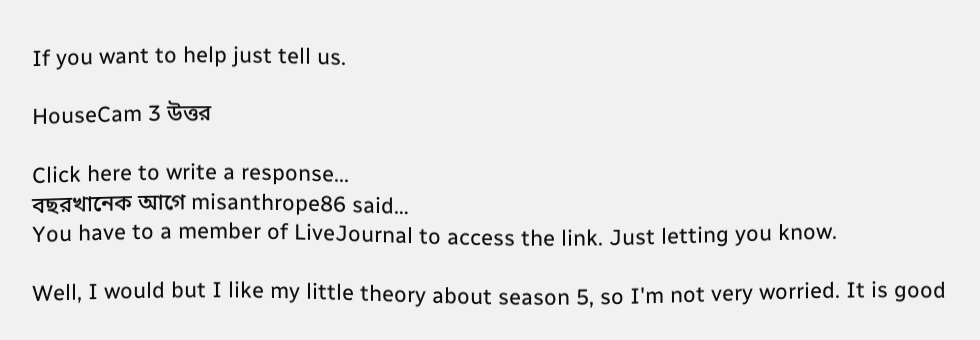If you want to help just tell us.

HouseCam 3 উত্তর

Click here to write a response...
বছরখানেক আগে misanthrope86 said…
You have to a member of LiveJournal to access the link. Just letting you know.

Well, I would but I like my little theory about season 5, so I'm not very worried. It is good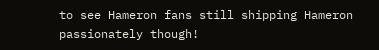to see Hameron fans still shipping Hameron passionately though!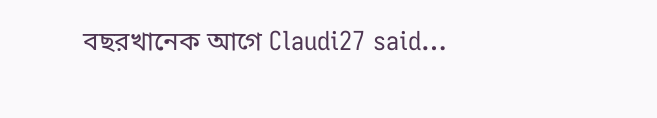বছরখানেক আগে Claudi27 said…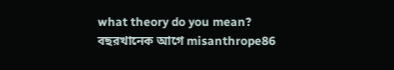what theory do you mean?
বছরখানেক আগে misanthrope86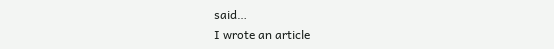said…
I wrote an article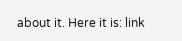about it. Here it is: link